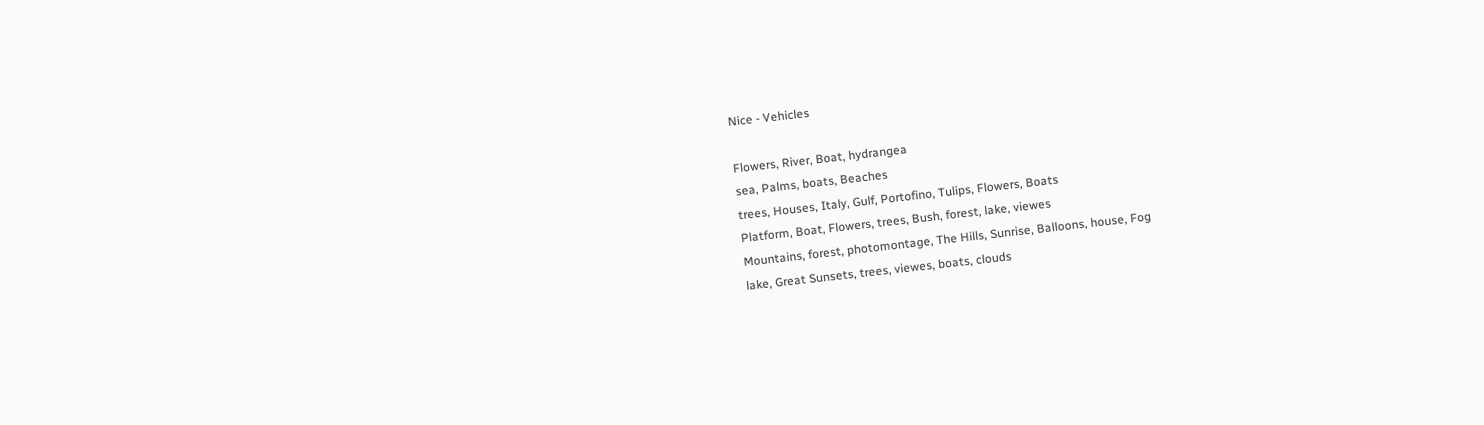Nice - Vehicles

Flowers, River, Boat, hydrangea
sea, Palms, boats, Beaches
trees, Houses, Italy, Gulf, Portofino, Tulips, Flowers, Boats
Platform, Boat, Flowers, trees, Bush, forest, lake, viewes
Mountains, forest, photomontage, The Hills, Sunrise, Balloons, house, Fog
lake, Great Sunsets, trees, viewes, boats, clouds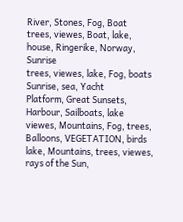River, Stones, Fog, Boat
trees, viewes, Boat, lake, house, Ringerike, Norway, Sunrise
trees, viewes, lake, Fog, boats
Sunrise, sea, Yacht
Platform, Great Sunsets, Harbour, Sailboats, lake
viewes, Mountains, Fog, trees, Balloons, VEGETATION, birds
lake, Mountains, trees, viewes, rays of the Sun,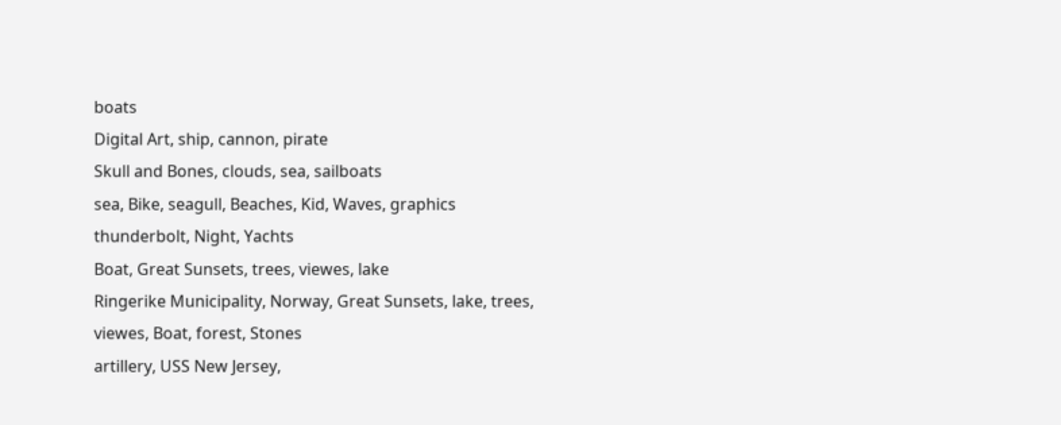boats
Digital Art, ship, cannon, pirate
Skull and Bones, clouds, sea, sailboats
sea, Bike, seagull, Beaches, Kid, Waves, graphics
thunderbolt, Night, Yachts
Boat, Great Sunsets, trees, viewes, lake
Ringerike Municipality, Norway, Great Sunsets, lake, trees, viewes, Boat, forest, Stones
artillery, USS New Jersey,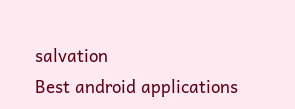salvation
Best android applications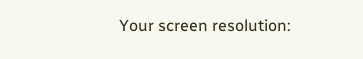Your screen resolution: